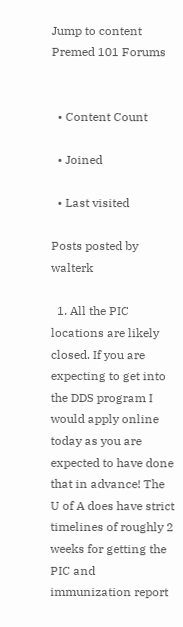Jump to content
Premed 101 Forums


  • Content Count

  • Joined

  • Last visited

Posts posted by walterk

  1. All the PIC locations are likely closed. If you are expecting to get into the DDS program I would apply online today as you are expected to have done that in advance! The U of A does have strict timelines of roughly 2 weeks for getting the PIC and immunization report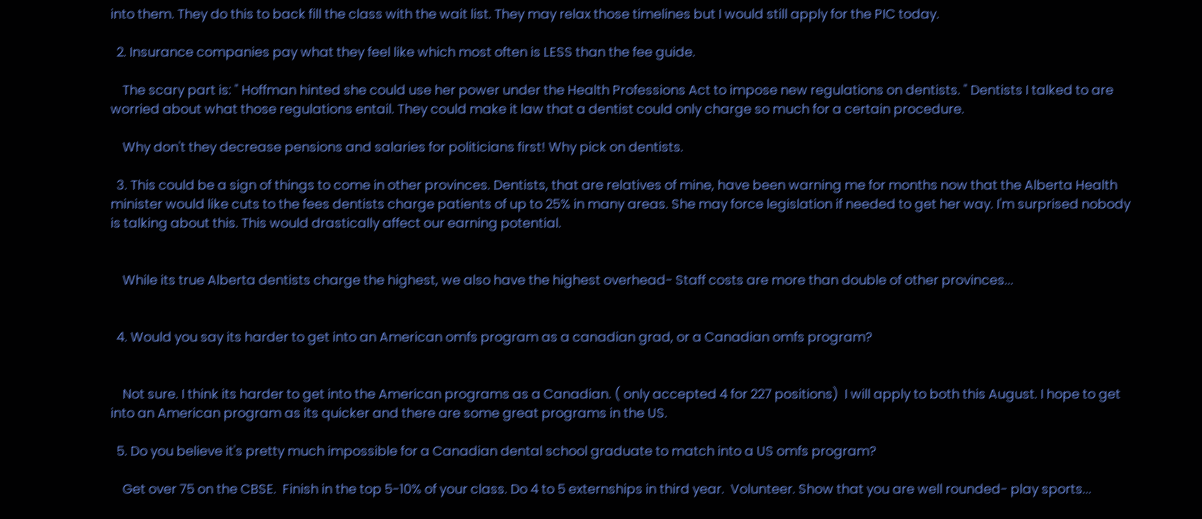into them. They do this to back fill the class with the wait list. They may relax those timelines but I would still apply for the PIC today.

  2. Insurance companies pay what they feel like which most often is LESS than the fee guide.

    The scary part is: " Hoffman hinted she could use her power under the Health Professions Act to impose new regulations on dentists. " Dentists I talked to are worried about what those regulations entail. They could make it law that a dentist could only charge so much for a certain procedure.

    Why don't they decrease pensions and salaries for politicians first! Why pick on dentists.

  3. This could be a sign of things to come in other provinces. Dentists, that are relatives of mine, have been warning me for months now that the Alberta Health minister would like cuts to the fees dentists charge patients of up to 25% in many areas. She may force legislation if needed to get her way. I'm surprised nobody is talking about this. This would drastically affect our earning potential.


    While its true Alberta dentists charge the highest, we also have the highest overhead- Staff costs are more than double of other provinces...


  4. Would you say its harder to get into an American omfs program as a canadian grad, or a Canadian omfs program?


    Not sure. I think its harder to get into the American programs as a Canadian. ( only accepted 4 for 227 positions)  I will apply to both this August. I hope to get into an American program as its quicker and there are some great programs in the US.

  5. Do you believe it's pretty much impossible for a Canadian dental school graduate to match into a US omfs program?

    Get over 75 on the CBSE.  Finish in the top 5-10% of your class. Do 4 to 5 externships in third year.  Volunteer. Show that you are well rounded- play sports...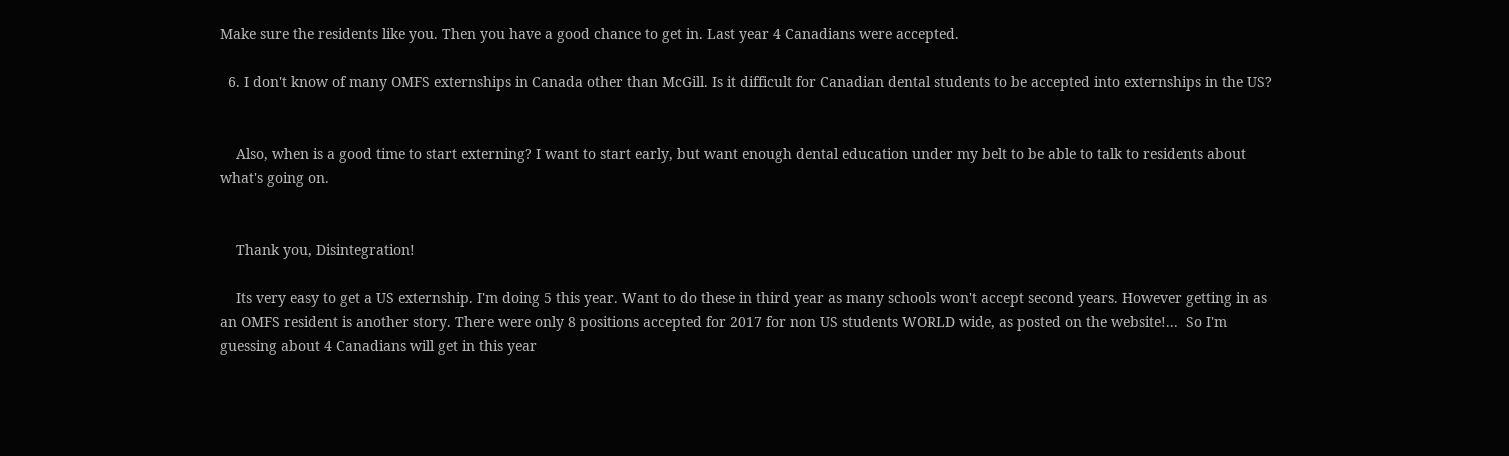Make sure the residents like you. Then you have a good chance to get in. Last year 4 Canadians were accepted.

  6. I don't know of many OMFS externships in Canada other than McGill. Is it difficult for Canadian dental students to be accepted into externships in the US?


    Also, when is a good time to start externing? I want to start early, but want enough dental education under my belt to be able to talk to residents about what's going on.


    Thank you, Disintegration!

    Its very easy to get a US externship. I'm doing 5 this year. Want to do these in third year as many schools won't accept second years. However getting in as an OMFS resident is another story. There were only 8 positions accepted for 2017 for non US students WORLD wide, as posted on the website!...  So I'm guessing about 4 Canadians will get in this year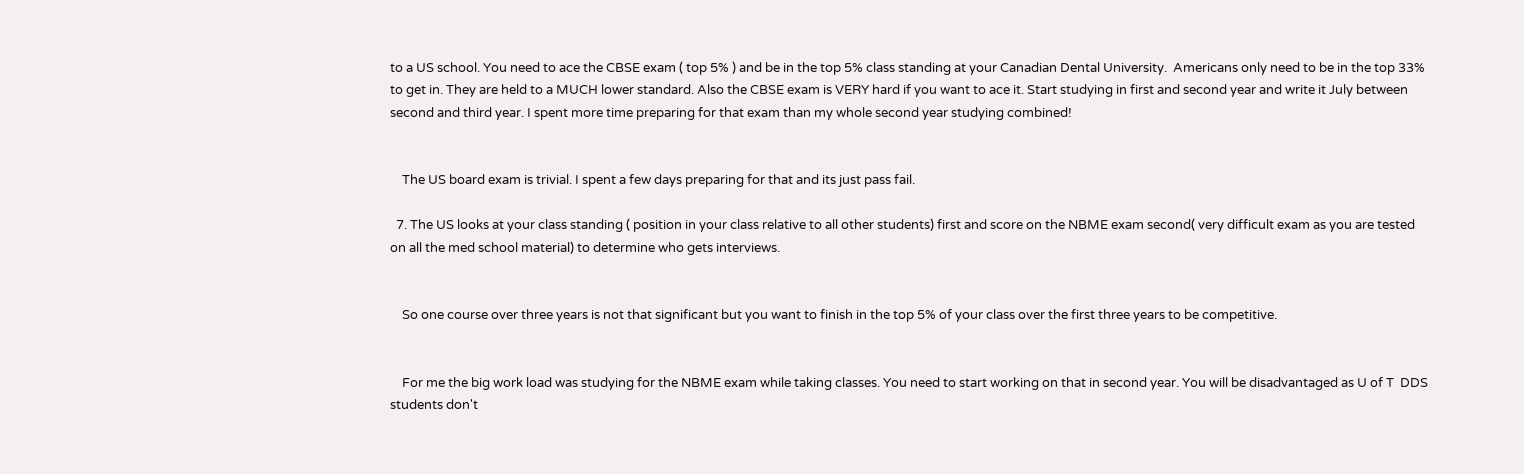to a US school. You need to ace the CBSE exam ( top 5% ) and be in the top 5% class standing at your Canadian Dental University.  Americans only need to be in the top 33% to get in. They are held to a MUCH lower standard. Also the CBSE exam is VERY hard if you want to ace it. Start studying in first and second year and write it July between second and third year. I spent more time preparing for that exam than my whole second year studying combined!


    The US board exam is trivial. I spent a few days preparing for that and its just pass fail.

  7. The US looks at your class standing ( position in your class relative to all other students) first and score on the NBME exam second( very difficult exam as you are tested on all the med school material) to determine who gets interviews.


    So one course over three years is not that significant but you want to finish in the top 5% of your class over the first three years to be competitive.


    For me the big work load was studying for the NBME exam while taking classes. You need to start working on that in second year. You will be disadvantaged as U of T  DDS students don't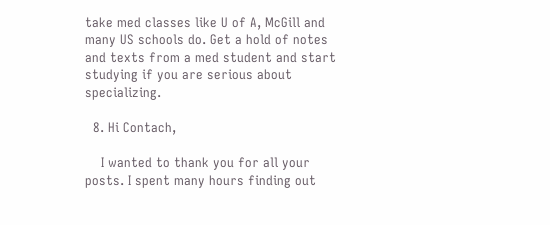take med classes like U of A, McGill and many US schools do. Get a hold of notes and texts from a med student and start studying if you are serious about specializing.

  8. Hi Contach,

    I wanted to thank you for all your posts. I spent many hours finding out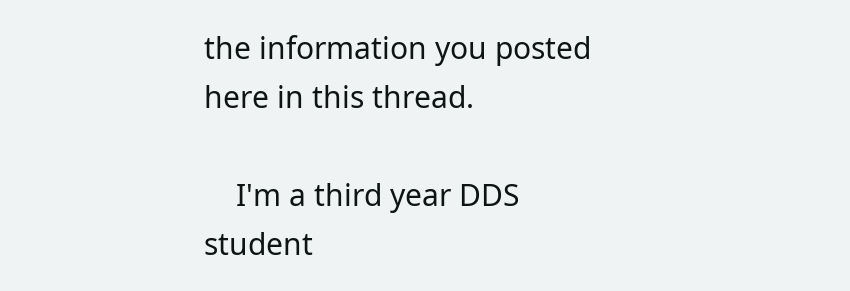the information you posted here in this thread.

    I'm a third year DDS student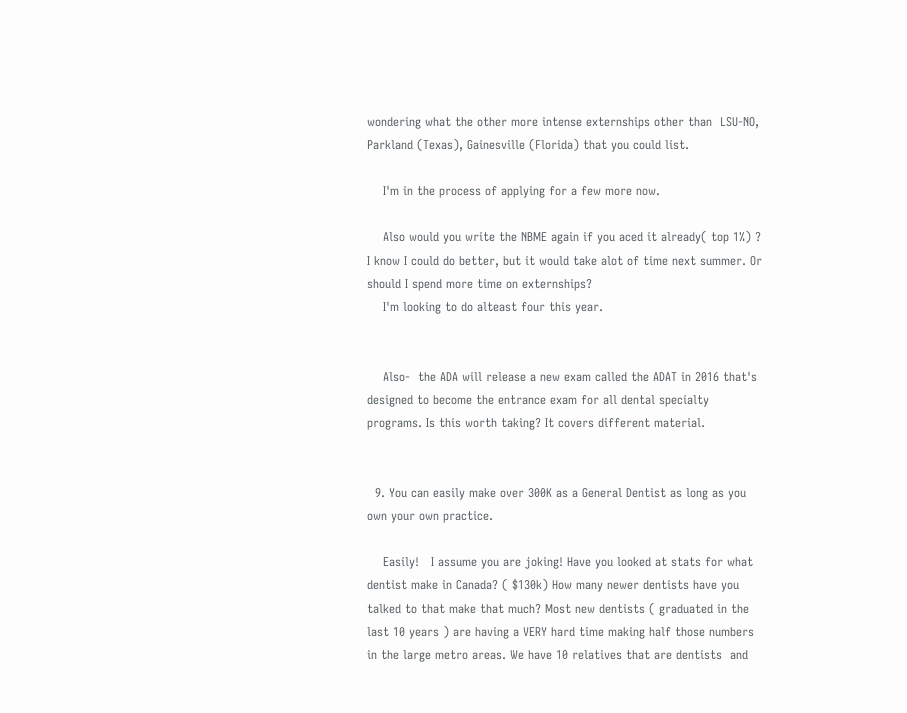wondering what the other more intense externships other than  LSU-NO, Parkland (Texas), Gainesville (Florida) that you could list.

    I'm in the process of applying for a few more now.

    Also would you write the NBME again if you aced it already( top 1%) ? I know I could do better, but it would take alot of time next summer. Or should I spend more time on externships?
    I'm looking to do alteast four this year.


    Also-  the ADA will release a new exam called the ADAT in 2016 that's designed to become the entrance exam for all dental specialty programs. Is this worth taking? It covers different material.


  9. You can easily make over 300K as a General Dentist as long as you own your own practice.

    Easily!   I assume you are joking! Have you looked at stats for what dentist make in Canada? ( $130k) How many newer dentists have you talked to that make that much? Most new dentists ( graduated in the last 10 years ) are having a VERY hard time making half those numbers in the large metro areas. We have 10 relatives that are dentists  and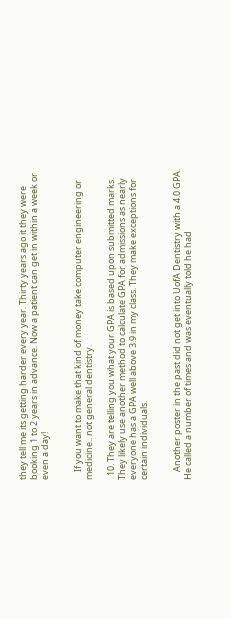they tell me its getting harder every year. Thirty years ago it they were booking 1 to 2 years in advance. Now a patient can get in within a week or even a day!


    If you want to make that kind of money take computer engineering or medicine.. not general dentistry.

  10. They are telling you what your GPA is based upon submitted marks. They likely use another method to calculate GPA for admissions as nearly everyone has a GPA well above 3.9 in my class. They make exceptions for certain individuals.


    Another poster in the past did not get into UofA Dentistry with a 4.0 GPA. He called a number of times and was eventually told he had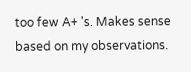too few A+ 's. Makes sense based on my observations.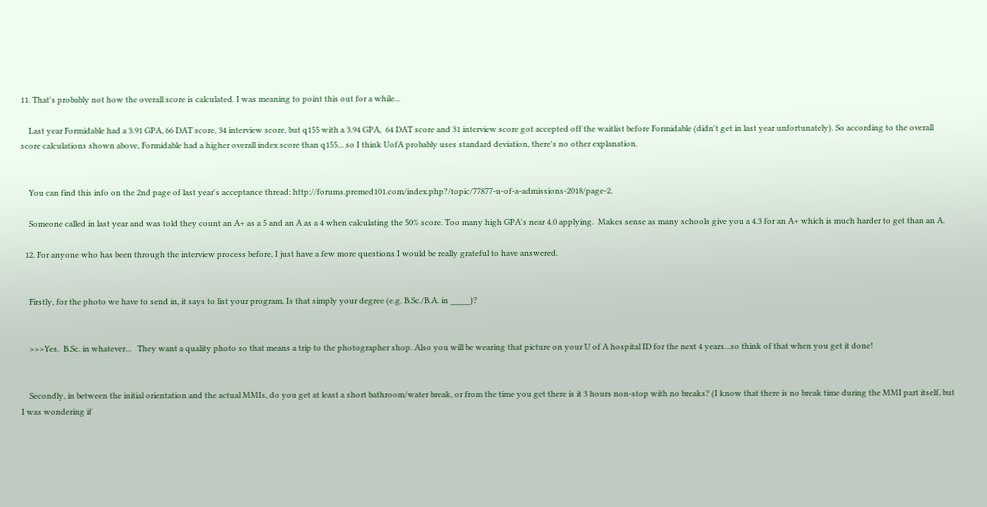11. That's probably not how the overall score is calculated. I was meaning to point this out for a while...

    Last year Formidable had a 3.91 GPA, 66 DAT score, 34 interview score, but q155 with a 3.94 GPA,  64 DAT score and 31 interview score got accepted off the waitlist before Formidable (didn't get in last year unfortunately). So according to the overall score calculations shown above, Formidable had a higher overall index score than q155... so I think UofA probably uses standard deviation, there's no other explanation.


    You can find this info on the 2nd page of last year's acceptance thread: http://forums.premed101.com/index.php?/topic/77877-u-of-a-admissions-2018/page-2.

    Someone called in last year and was told they count an A+ as a 5 and an A as a 4 when calculating the 50% score. Too many high GPA's near 4.0 applying.  Makes sense as many schools give you a 4.3 for an A+ which is much harder to get than an A.

  12. For anyone who has been through the interview process before, I just have a few more questions I would be really grateful to have answered.


    Firstly, for the photo we have to send in, it says to list your program. Is that simply your degree (e.g. B.Sc./B.A. in _____)?


    >>>Yes.  B.Sc. in whatever...   They want a quality photo so that means a trip to the photographer shop. Also you will be wearing that picture on your U of A hospital ID for the next 4 years...so think of that when you get it done!


    Secondly, in between the initial orientation and the actual MMIs, do you get at least a short bathroom/water break, or from the time you get there is it 3 hours non-stop with no breaks? (I know that there is no break time during the MMI part itself, but I was wondering if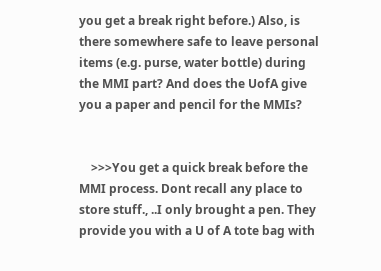you get a break right before.) Also, is there somewhere safe to leave personal items (e.g. purse, water bottle) during the MMI part? And does the UofA give you a paper and pencil for the MMIs?


    >>>You get a quick break before the MMI process. Dont recall any place to store stuff., ..I only brought a pen. They provide you with a U of A tote bag with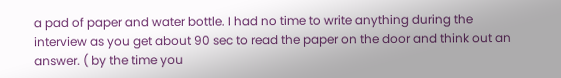a pad of paper and water bottle. I had no time to write anything during the interview as you get about 90 sec to read the paper on the door and think out an answer. ( by the time you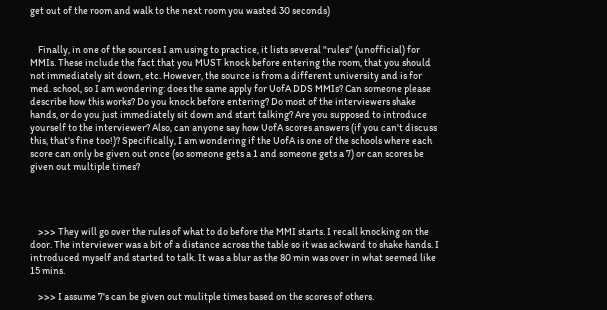get out of the room and walk to the next room you wasted 30 seconds)


    Finally, in one of the sources I am using to practice, it lists several "rules" (unofficial) for MMIs. These include the fact that you MUST knock before entering the room, that you should not immediately sit down, etc. However, the source is from a different university and is for med. school, so I am wondering: does the same apply for UofA DDS MMIs? Can someone please describe how this works? Do you knock before entering? Do most of the interviewers shake hands, or do you just immediately sit down and start talking? Are you supposed to introduce yourself to the interviewer? Also, can anyone say how UofA scores answers (if you can't discuss this, that's fine too!)? Specifically, I am wondering if the UofA is one of the schools where each score can only be given out once (so someone gets a 1 and someone gets a 7) or can scores be given out multiple times?




    >>> They will go over the rules of what to do before the MMI starts. I recall knocking on the door. The interviewer was a bit of a distance across the table so it was ackward to shake hands. I introduced myself and started to talk. It was a blur as the 80 min was over in what seemed like 15 mins.

    >>> I assume 7's can be given out mulitple times based on the scores of others.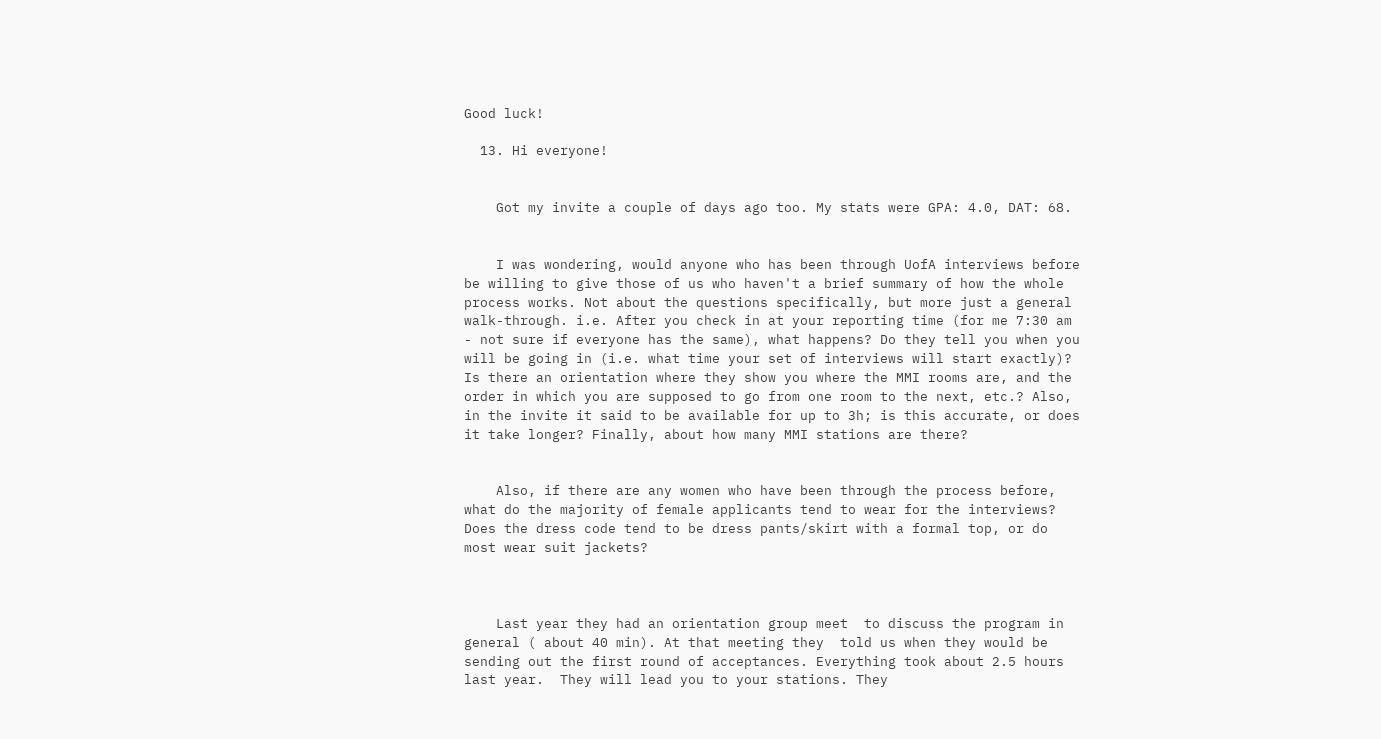Good luck!

  13. Hi everyone!


    Got my invite a couple of days ago too. My stats were GPA: 4.0, DAT: 68.


    I was wondering, would anyone who has been through UofA interviews before be willing to give those of us who haven't a brief summary of how the whole process works. Not about the questions specifically, but more just a general walk-through. i.e. After you check in at your reporting time (for me 7:30 am - not sure if everyone has the same), what happens? Do they tell you when you will be going in (i.e. what time your set of interviews will start exactly)? Is there an orientation where they show you where the MMI rooms are, and the order in which you are supposed to go from one room to the next, etc.? Also, in the invite it said to be available for up to 3h; is this accurate, or does it take longer? Finally, about how many MMI stations are there?


    Also, if there are any women who have been through the process before, what do the majority of female applicants tend to wear for the interviews? Does the dress code tend to be dress pants/skirt with a formal top, or do most wear suit jackets?



    Last year they had an orientation group meet  to discuss the program in general ( about 40 min). At that meeting they  told us when they would be sending out the first round of acceptances. Everything took about 2.5 hours last year.  They will lead you to your stations. They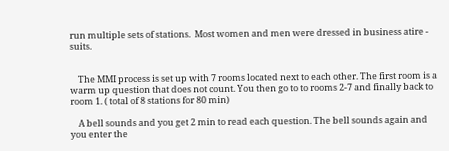run multiple sets of stations.  Most women and men were dressed in business atire - suits.


    The MMI process is set up with 7 rooms located next to each other. The first room is a warm up question that does not count. You then go to to rooms 2-7 and finally back to room 1. ( total of 8 stations for 80 min)

    A bell sounds and you get 2 min to read each question. The bell sounds again and you enter the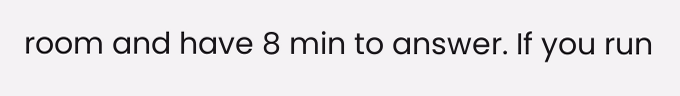room and have 8 min to answer. If you run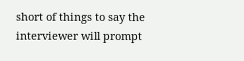short of things to say the interviewer will prompt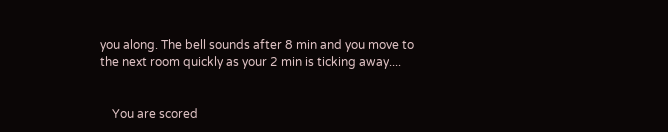you along. The bell sounds after 8 min and you move to the next room quickly as your 2 min is ticking away....


    You are scored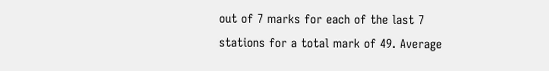out of 7 marks for each of the last 7 stations for a total mark of 49. Average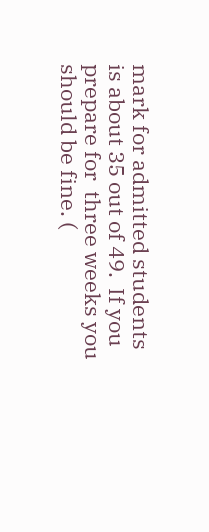mark for admitted students is about 35 out of 49.  If you prepare for  three weeks you should be fine. (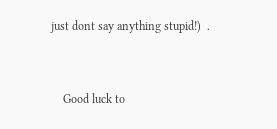just dont say anything stupid!)  .


    Good luck to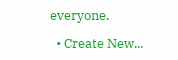everyone.

  • Create New...